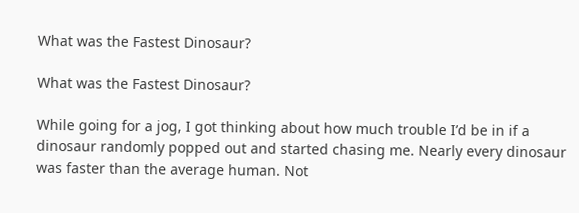What was the Fastest Dinosaur?

What was the Fastest Dinosaur?

While going for a jog, I got thinking about how much trouble I’d be in if a dinosaur randomly popped out and started chasing me. Nearly every dinosaur was faster than the average human. Not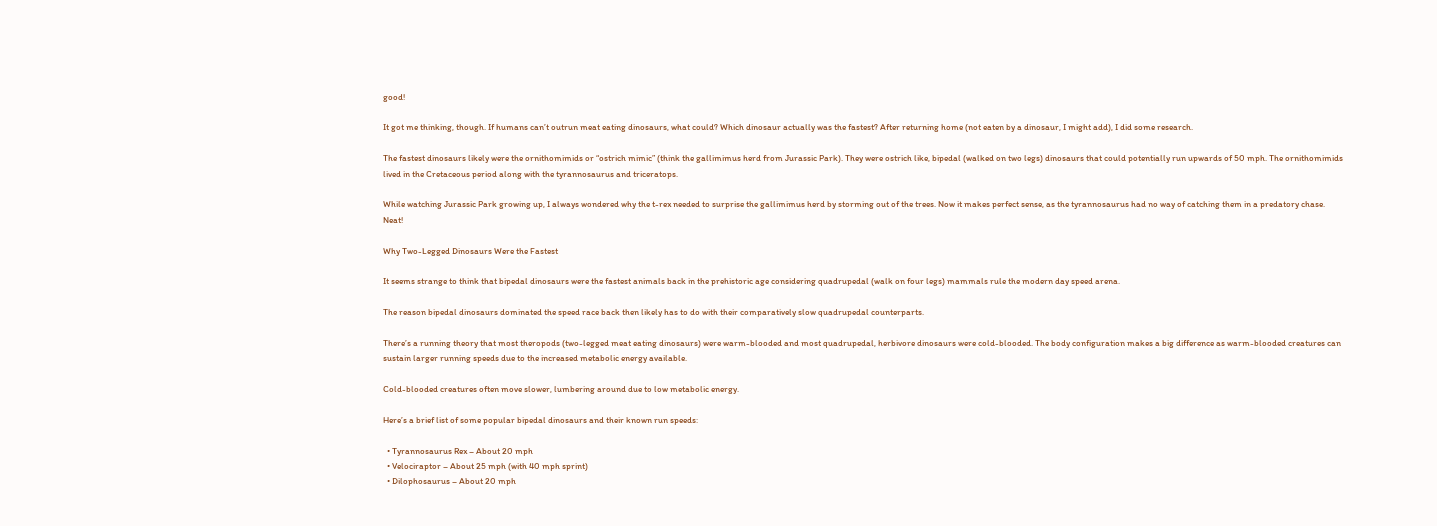good!

It got me thinking, though. If humans can’t outrun meat eating dinosaurs, what could? Which dinosaur actually was the fastest? After returning home (not eaten by a dinosaur, I might add), I did some research.

The fastest dinosaurs likely were the ornithomimids or “ostrich mimic” (think the gallimimus herd from Jurassic Park). They were ostrich like, bipedal (walked on two legs) dinosaurs that could potentially run upwards of 50 mph. The ornithomimids lived in the Cretaceous period along with the tyrannosaurus and triceratops.

While watching Jurassic Park growing up, I always wondered why the t-rex needed to surprise the gallimimus herd by storming out of the trees. Now it makes perfect sense, as the tyrannosaurus had no way of catching them in a predatory chase. Neat!

Why Two-Legged Dinosaurs Were the Fastest

It seems strange to think that bipedal dinosaurs were the fastest animals back in the prehistoric age considering quadrupedal (walk on four legs) mammals rule the modern day speed arena.

The reason bipedal dinosaurs dominated the speed race back then likely has to do with their comparatively slow quadrupedal counterparts.

There’s a running theory that most theropods (two-legged meat eating dinosaurs) were warm-blooded and most quadrupedal, herbivore dinosaurs were cold-blooded. The body configuration makes a big difference as warm-blooded creatures can sustain larger running speeds due to the increased metabolic energy available.

Cold-blooded creatures often move slower, lumbering around due to low metabolic energy.

Here’s a brief list of some popular bipedal dinosaurs and their known run speeds:

  • Tyrannosaurus Rex – About 20 mph
  • Velociraptor – About 25 mph (with 40 mph sprint)
  • Dilophosaurus – About 20 mph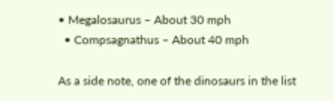• Megalosaurus – About 30 mph
  • Compsagnathus – About 40 mph

As a side note, one of the dinosaurs in the list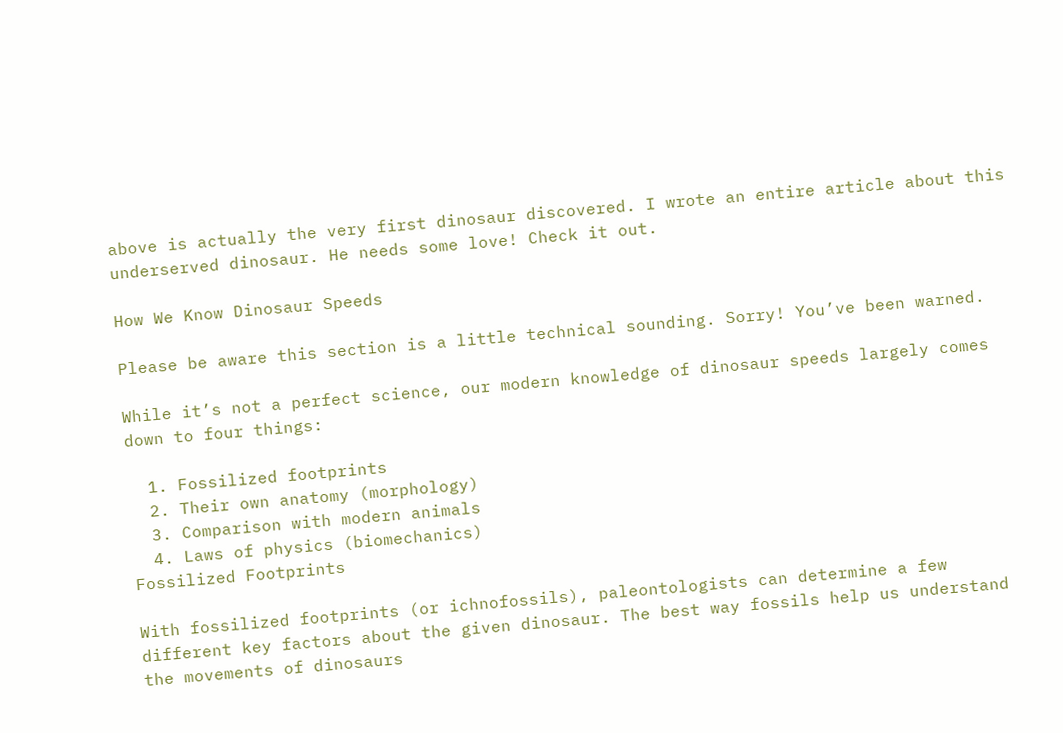above is actually the very first dinosaur discovered. I wrote an entire article about this underserved dinosaur. He needs some love! Check it out.

How We Know Dinosaur Speeds

Please be aware this section is a little technical sounding. Sorry! You’ve been warned.

While it’s not a perfect science, our modern knowledge of dinosaur speeds largely comes down to four things:

  1. Fossilized footprints
  2. Their own anatomy (morphology)
  3. Comparison with modern animals
  4. Laws of physics (biomechanics)
Fossilized Footprints

With fossilized footprints (or ichnofossils), paleontologists can determine a few different key factors about the given dinosaur. The best way fossils help us understand the movements of dinosaurs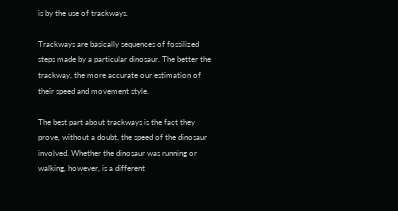is by the use of trackways.

Trackways are basically sequences of fossilized steps made by a particular dinosaur. The better the trackway, the more accurate our estimation of their speed and movement style.

The best part about trackways is the fact they prove, without a doubt, the speed of the dinosaur involved. Whether the dinosaur was running or walking, however, is a different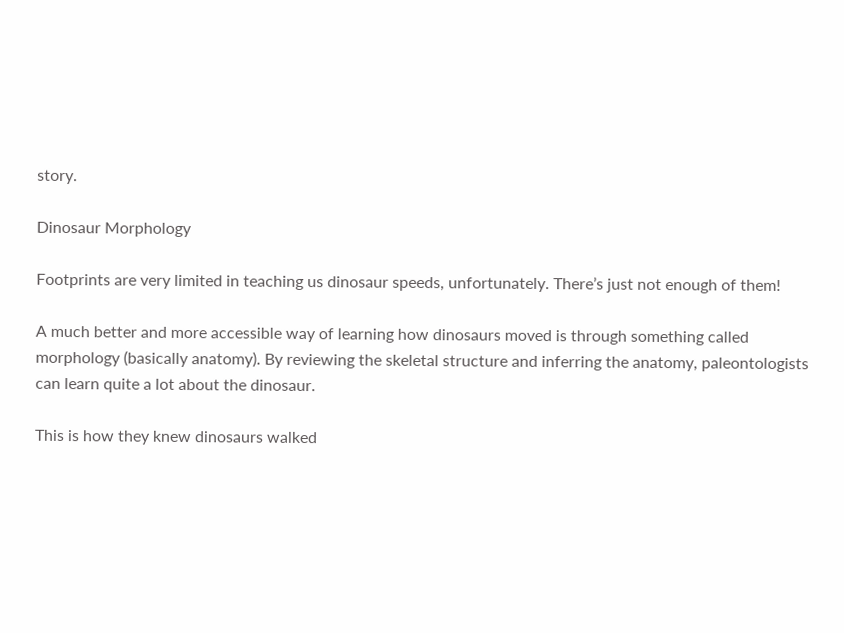story.

Dinosaur Morphology

Footprints are very limited in teaching us dinosaur speeds, unfortunately. There’s just not enough of them!

A much better and more accessible way of learning how dinosaurs moved is through something called morphology (basically anatomy). By reviewing the skeletal structure and inferring the anatomy, paleontologists can learn quite a lot about the dinosaur.

This is how they knew dinosaurs walked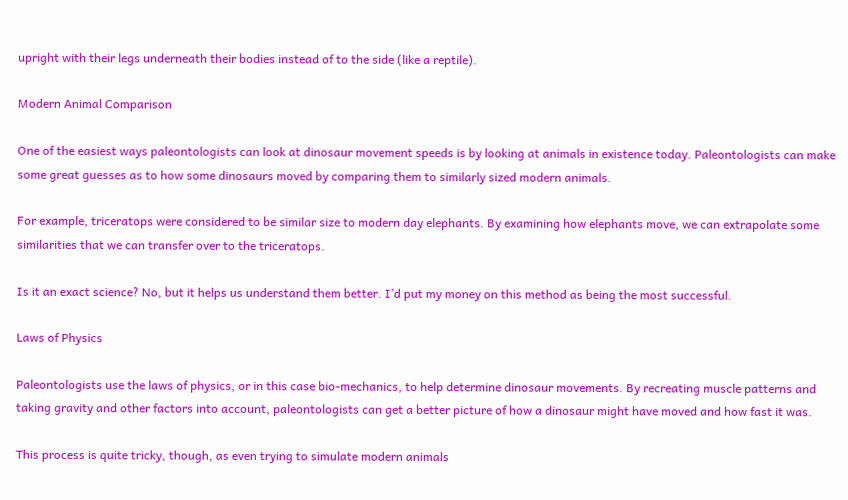upright with their legs underneath their bodies instead of to the side (like a reptile).

Modern Animal Comparison

One of the easiest ways paleontologists can look at dinosaur movement speeds is by looking at animals in existence today. Paleontologists can make some great guesses as to how some dinosaurs moved by comparing them to similarly sized modern animals.

For example, triceratops were considered to be similar size to modern day elephants. By examining how elephants move, we can extrapolate some similarities that we can transfer over to the triceratops.

Is it an exact science? No, but it helps us understand them better. I’d put my money on this method as being the most successful.

Laws of Physics

Paleontologists use the laws of physics, or in this case bio-mechanics, to help determine dinosaur movements. By recreating muscle patterns and taking gravity and other factors into account, paleontologists can get a better picture of how a dinosaur might have moved and how fast it was.

This process is quite tricky, though, as even trying to simulate modern animals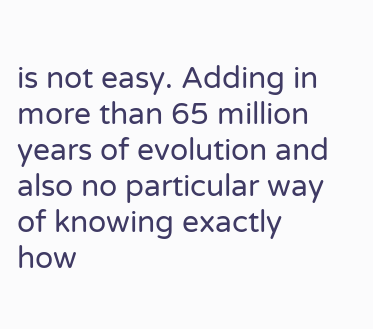is not easy. Adding in more than 65 million years of evolution and also no particular way of knowing exactly how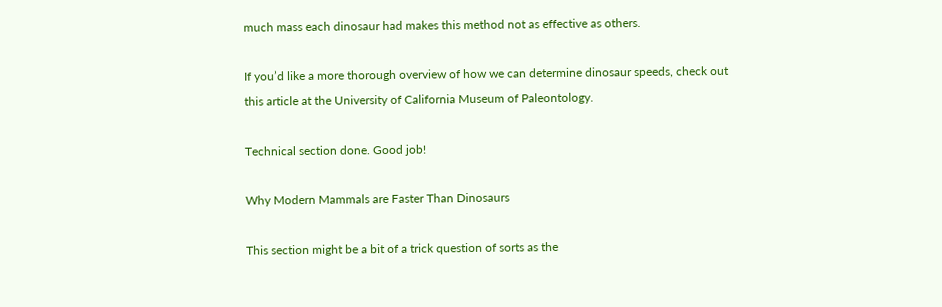much mass each dinosaur had makes this method not as effective as others.

If you’d like a more thorough overview of how we can determine dinosaur speeds, check out this article at the University of California Museum of Paleontology.

Technical section done. Good job!

Why Modern Mammals are Faster Than Dinosaurs

This section might be a bit of a trick question of sorts as the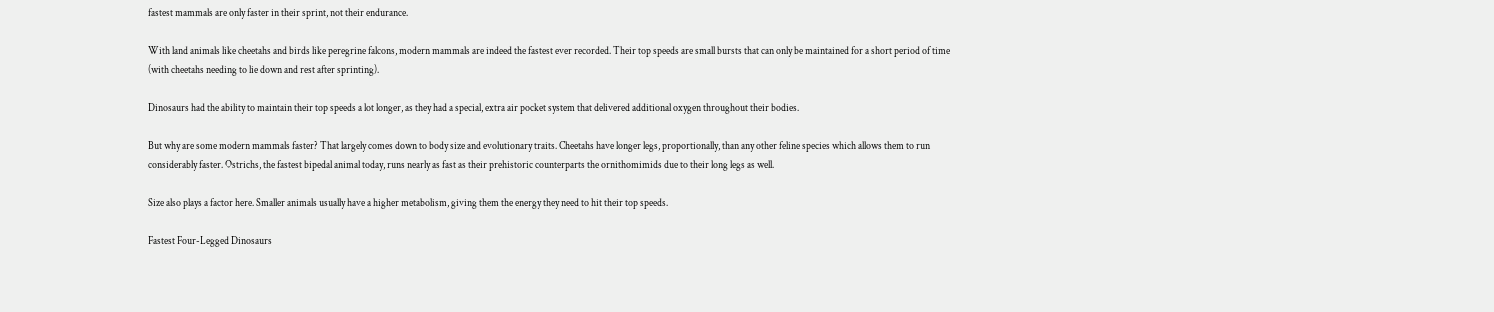fastest mammals are only faster in their sprint, not their endurance.

With land animals like cheetahs and birds like peregrine falcons, modern mammals are indeed the fastest ever recorded. Their top speeds are small bursts that can only be maintained for a short period of time (with cheetahs needing to lie down and rest after sprinting).

Dinosaurs had the ability to maintain their top speeds a lot longer, as they had a special, extra air pocket system that delivered additional oxygen throughout their bodies.

But why are some modern mammals faster? That largely comes down to body size and evolutionary traits. Cheetahs have longer legs, proportionally, than any other feline species which allows them to run considerably faster. Ostrichs, the fastest bipedal animal today, runs nearly as fast as their prehistoric counterparts the ornithomimids due to their long legs as well.

Size also plays a factor here. Smaller animals usually have a higher metabolism, giving them the energy they need to hit their top speeds.

Fastest Four-Legged Dinosaurs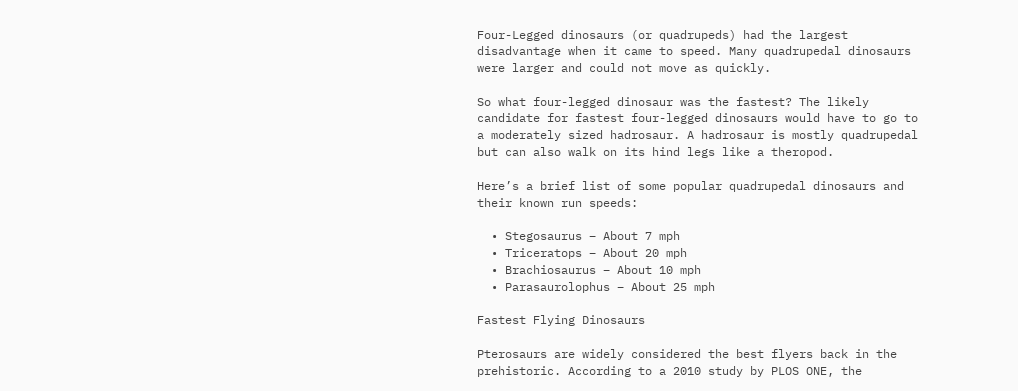Four-Legged dinosaurs (or quadrupeds) had the largest disadvantage when it came to speed. Many quadrupedal dinosaurs were larger and could not move as quickly.

So what four-legged dinosaur was the fastest? The likely candidate for fastest four-legged dinosaurs would have to go to a moderately sized hadrosaur. A hadrosaur is mostly quadrupedal but can also walk on its hind legs like a theropod.

Here’s a brief list of some popular quadrupedal dinosaurs and their known run speeds:

  • Stegosaurus – About 7 mph
  • Triceratops – About 20 mph
  • Brachiosaurus – About 10 mph
  • Parasaurolophus – About 25 mph

Fastest Flying Dinosaurs

Pterosaurs are widely considered the best flyers back in the prehistoric. According to a 2010 study by PLOS ONE, the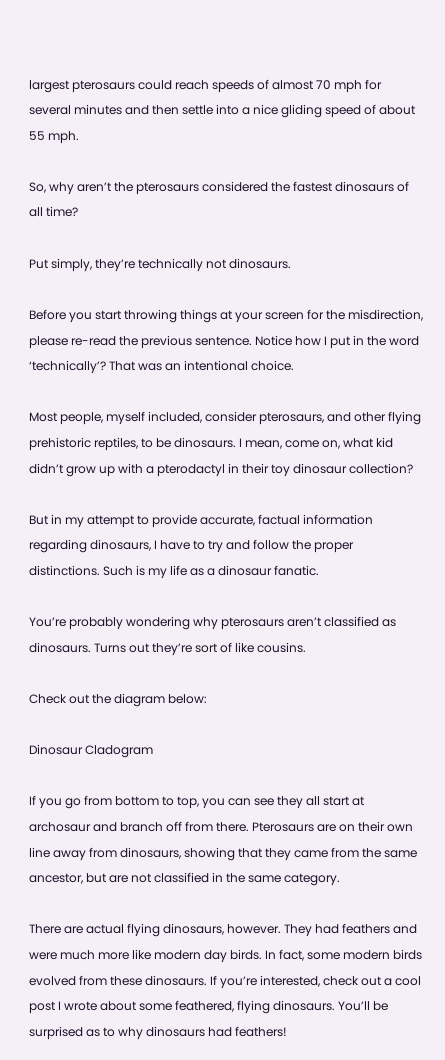largest pterosaurs could reach speeds of almost 70 mph for several minutes and then settle into a nice gliding speed of about 55 mph.

So, why aren’t the pterosaurs considered the fastest dinosaurs of all time?

Put simply, they’re technically not dinosaurs.

Before you start throwing things at your screen for the misdirection, please re-read the previous sentence. Notice how I put in the word ‘technically’? That was an intentional choice.

Most people, myself included, consider pterosaurs, and other flying prehistoric reptiles, to be dinosaurs. I mean, come on, what kid didn’t grow up with a pterodactyl in their toy dinosaur collection?

But in my attempt to provide accurate, factual information regarding dinosaurs, I have to try and follow the proper distinctions. Such is my life as a dinosaur fanatic.

You’re probably wondering why pterosaurs aren’t classified as dinosaurs. Turns out they’re sort of like cousins.

Check out the diagram below:

Dinosaur Cladogram

If you go from bottom to top, you can see they all start at archosaur and branch off from there. Pterosaurs are on their own line away from dinosaurs, showing that they came from the same ancestor, but are not classified in the same category.

There are actual flying dinosaurs, however. They had feathers and were much more like modern day birds. In fact, some modern birds evolved from these dinosaurs. If you’re interested, check out a cool post I wrote about some feathered, flying dinosaurs. You’ll be surprised as to why dinosaurs had feathers!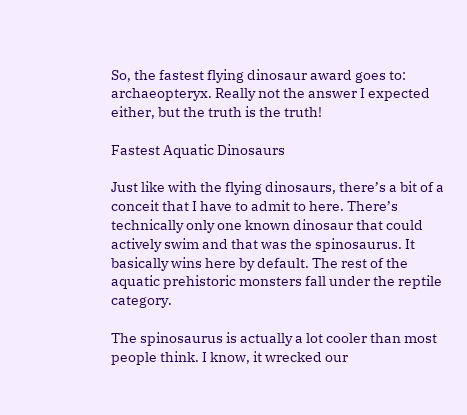So, the fastest flying dinosaur award goes to: archaeopteryx. Really not the answer I expected either, but the truth is the truth!

Fastest Aquatic Dinosaurs

Just like with the flying dinosaurs, there’s a bit of a conceit that I have to admit to here. There’s technically only one known dinosaur that could actively swim and that was the spinosaurus. It basically wins here by default. The rest of the aquatic prehistoric monsters fall under the reptile category.

The spinosaurus is actually a lot cooler than most people think. I know, it wrecked our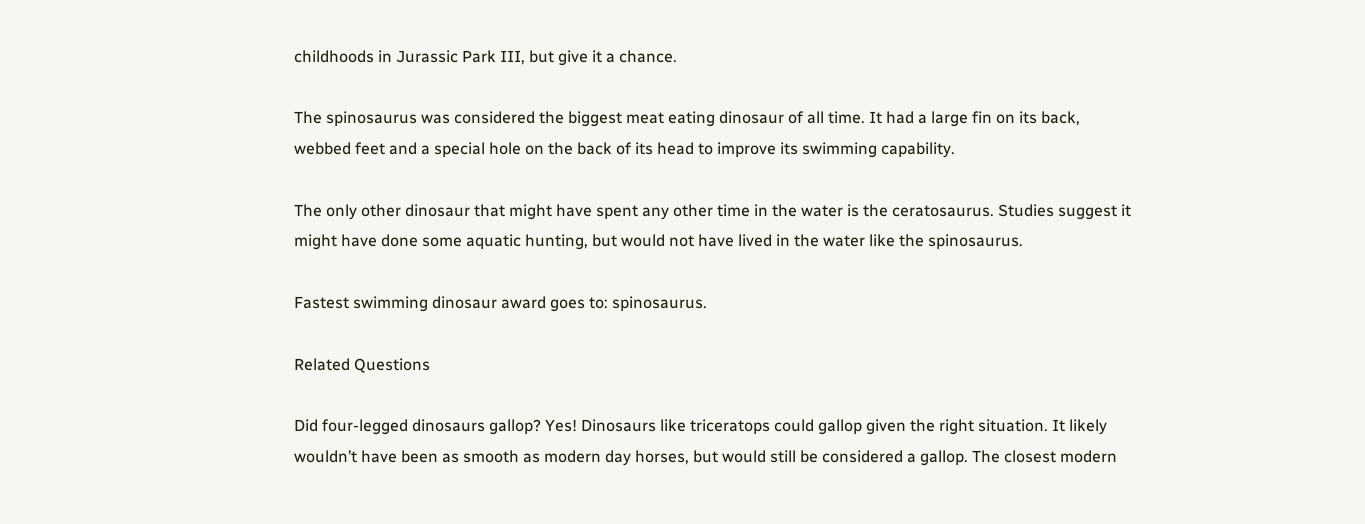childhoods in Jurassic Park III, but give it a chance.

The spinosaurus was considered the biggest meat eating dinosaur of all time. It had a large fin on its back, webbed feet and a special hole on the back of its head to improve its swimming capability.

The only other dinosaur that might have spent any other time in the water is the ceratosaurus. Studies suggest it might have done some aquatic hunting, but would not have lived in the water like the spinosaurus.

Fastest swimming dinosaur award goes to: spinosaurus.

Related Questions

Did four-legged dinosaurs gallop? Yes! Dinosaurs like triceratops could gallop given the right situation. It likely wouldn’t have been as smooth as modern day horses, but would still be considered a gallop. The closest modern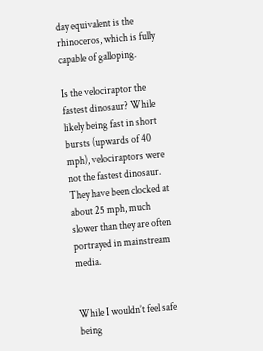day equivalent is the rhinoceros, which is fully capable of galloping.

Is the velociraptor the fastest dinosaur? While likely being fast in short bursts (upwards of 40 mph), velociraptors were not the fastest dinosaur. They have been clocked at about 25 mph, much slower than they are often portrayed in mainstream media.


While I wouldn’t feel safe being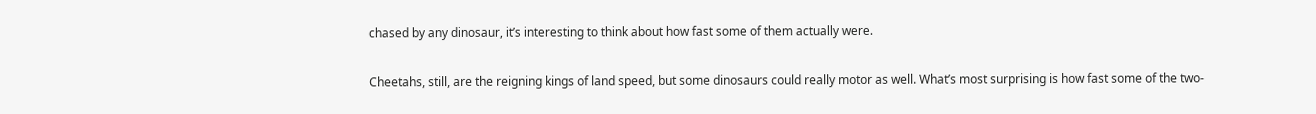chased by any dinosaur, it’s interesting to think about how fast some of them actually were.

Cheetahs, still, are the reigning kings of land speed, but some dinosaurs could really motor as well. What’s most surprising is how fast some of the two-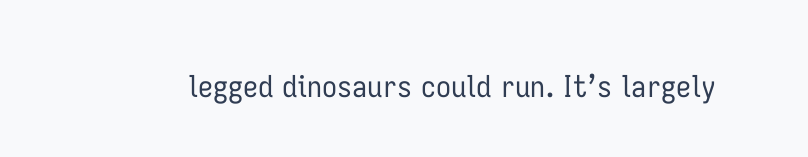legged dinosaurs could run. It’s largely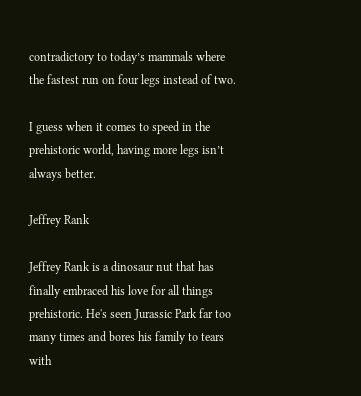contradictory to today’s mammals where the fastest run on four legs instead of two.

I guess when it comes to speed in the prehistoric world, having more legs isn’t always better.

Jeffrey Rank

Jeffrey Rank is a dinosaur nut that has finally embraced his love for all things prehistoric. He's seen Jurassic Park far too many times and bores his family to tears with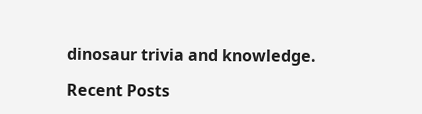dinosaur trivia and knowledge.

Recent Posts